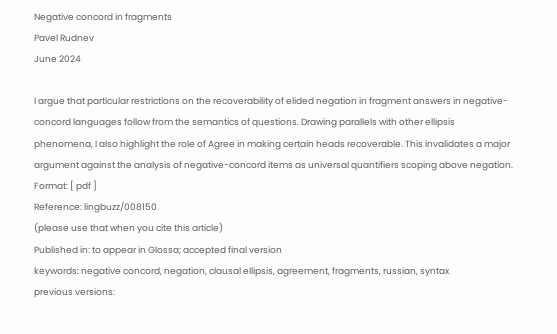Negative concord in fragments
Pavel Rudnev
June 2024

I argue that particular restrictions on the recoverability of elided negation in fragment answers in negative-concord languages follow from the semantics of questions. Drawing parallels with other ellipsis phenomena, I also highlight the role of Agree in making certain heads recoverable. This invalidates a major argument against the analysis of negative-concord items as universal quantifiers scoping above negation.
Format: [ pdf ]
Reference: lingbuzz/008150
(please use that when you cite this article)
Published in: to appear in Glossa; accepted final version
keywords: negative concord, negation, clausal ellipsis, agreement, fragments, russian, syntax
previous versions: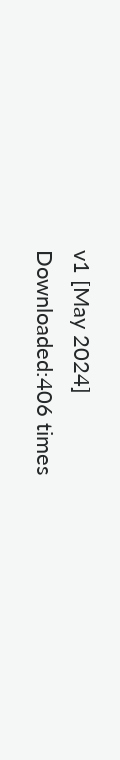v1 [May 2024]
Downloaded:406 times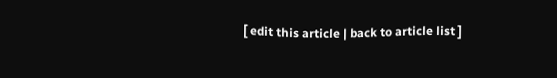[ edit this article | back to article list ]